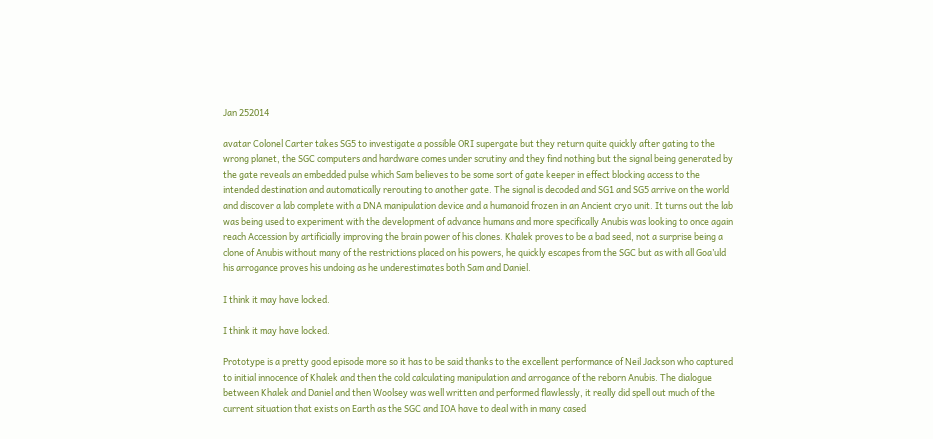Jan 252014

avatar Colonel Carter takes SG5 to investigate a possible ORI supergate but they return quite quickly after gating to the wrong planet, the SGC computers and hardware comes under scrutiny and they find nothing but the signal being generated by the gate reveals an embedded pulse which Sam believes to be some sort of gate keeper in effect blocking access to the intended destination and automatically rerouting to another gate. The signal is decoded and SG1 and SG5 arrive on the world and discover a lab complete with a DNA manipulation device and a humanoid frozen in an Ancient cryo unit. It turns out the lab was being used to experiment with the development of advance humans and more specifically Anubis was looking to once again reach Accession by artificially improving the brain power of his clones. Khalek proves to be a bad seed, not a surprise being a clone of Anubis without many of the restrictions placed on his powers, he quickly escapes from the SGC but as with all Goa’uld his arrogance proves his undoing as he underestimates both Sam and Daniel.

I think it may have locked.

I think it may have locked.

Prototype is a pretty good episode more so it has to be said thanks to the excellent performance of Neil Jackson who captured to initial innocence of Khalek and then the cold calculating manipulation and arrogance of the reborn Anubis. The dialogue between Khalek and Daniel and then Woolsey was well written and performed flawlessly, it really did spell out much of the current situation that exists on Earth as the SGC and IOA have to deal with in many cased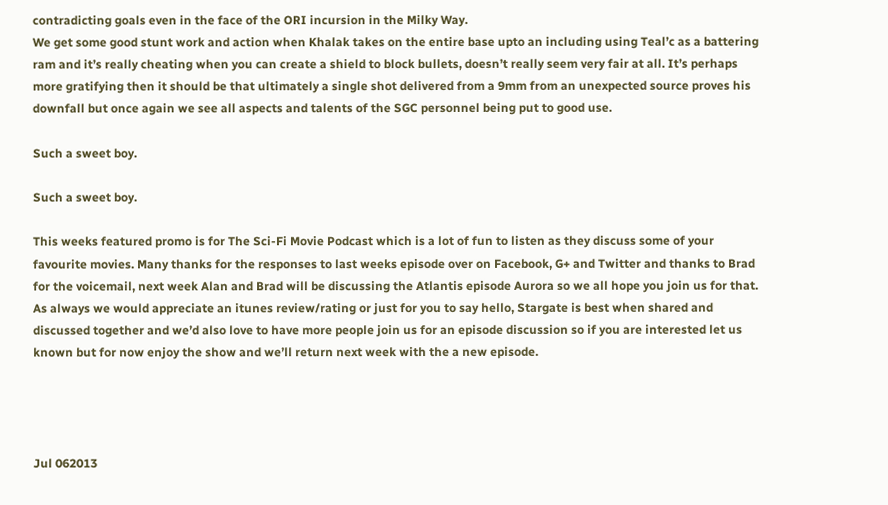contradicting goals even in the face of the ORI incursion in the Milky Way.
We get some good stunt work and action when Khalak takes on the entire base upto an including using Teal’c as a battering ram and it’s really cheating when you can create a shield to block bullets, doesn’t really seem very fair at all. It’s perhaps more gratifying then it should be that ultimately a single shot delivered from a 9mm from an unexpected source proves his downfall but once again we see all aspects and talents of the SGC personnel being put to good use.

Such a sweet boy.

Such a sweet boy.

This weeks featured promo is for The Sci-Fi Movie Podcast which is a lot of fun to listen as they discuss some of your favourite movies. Many thanks for the responses to last weeks episode over on Facebook, G+ and Twitter and thanks to Brad for the voicemail, next week Alan and Brad will be discussing the Atlantis episode Aurora so we all hope you join us for that. As always we would appreciate an itunes review/rating or just for you to say hello, Stargate is best when shared and discussed together and we’d also love to have more people join us for an episode discussion so if you are interested let us known but for now enjoy the show and we’ll return next week with the a new episode.




Jul 062013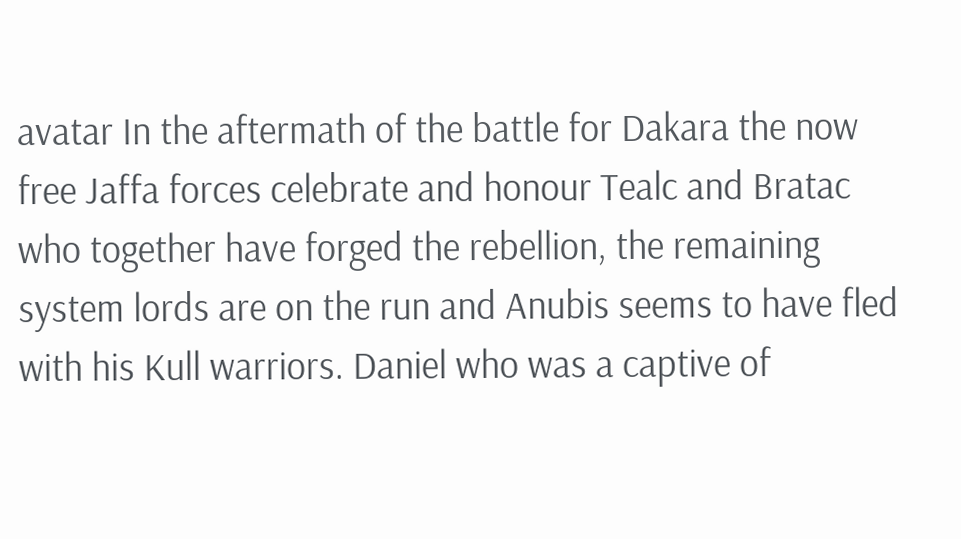avatar In the aftermath of the battle for Dakara the now free Jaffa forces celebrate and honour Tealc and Bratac who together have forged the rebellion, the remaining system lords are on the run and Anubis seems to have fled with his Kull warriors. Daniel who was a captive of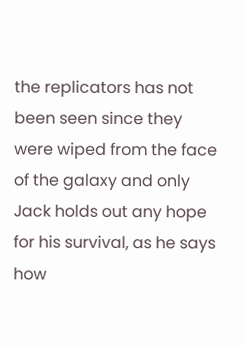the replicators has not been seen since they were wiped from the face of the galaxy and only Jack holds out any hope for his survival, as he says how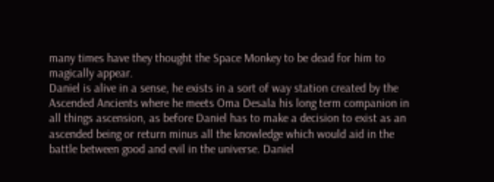many times have they thought the Space Monkey to be dead for him to magically appear.
Daniel is alive in a sense, he exists in a sort of way station created by the Ascended Ancients where he meets Oma Desala his long term companion in all things ascension, as before Daniel has to make a decision to exist as an ascended being or return minus all the knowledge which would aid in the battle between good and evil in the universe. Daniel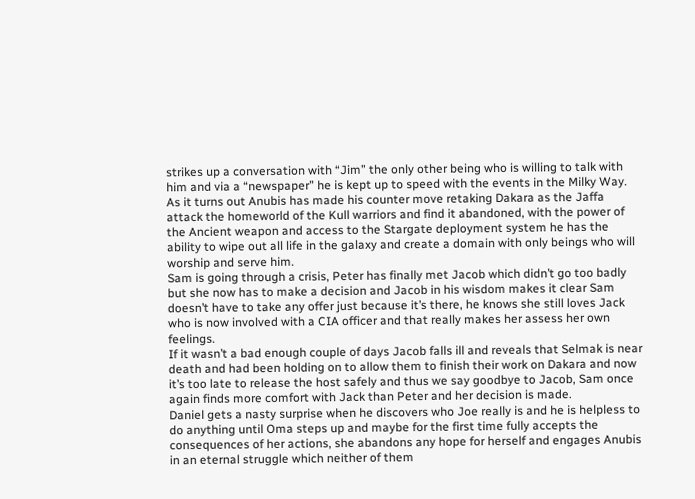strikes up a conversation with “Jim” the only other being who is willing to talk with him and via a “newspaper” he is kept up to speed with the events in the Milky Way. As it turns out Anubis has made his counter move retaking Dakara as the Jaffa attack the homeworld of the Kull warriors and find it abandoned, with the power of the Ancient weapon and access to the Stargate deployment system he has the ability to wipe out all life in the galaxy and create a domain with only beings who will worship and serve him.
Sam is going through a crisis, Peter has finally met Jacob which didn’t go too badly but she now has to make a decision and Jacob in his wisdom makes it clear Sam doesn’t have to take any offer just because it’s there, he knows she still loves Jack who is now involved with a CIA officer and that really makes her assess her own feelings.
If it wasn’t a bad enough couple of days Jacob falls ill and reveals that Selmak is near death and had been holding on to allow them to finish their work on Dakara and now it’s too late to release the host safely and thus we say goodbye to Jacob, Sam once again finds more comfort with Jack than Peter and her decision is made.
Daniel gets a nasty surprise when he discovers who Joe really is and he is helpless to do anything until Oma steps up and maybe for the first time fully accepts the consequences of her actions, she abandons any hope for herself and engages Anubis in an eternal struggle which neither of them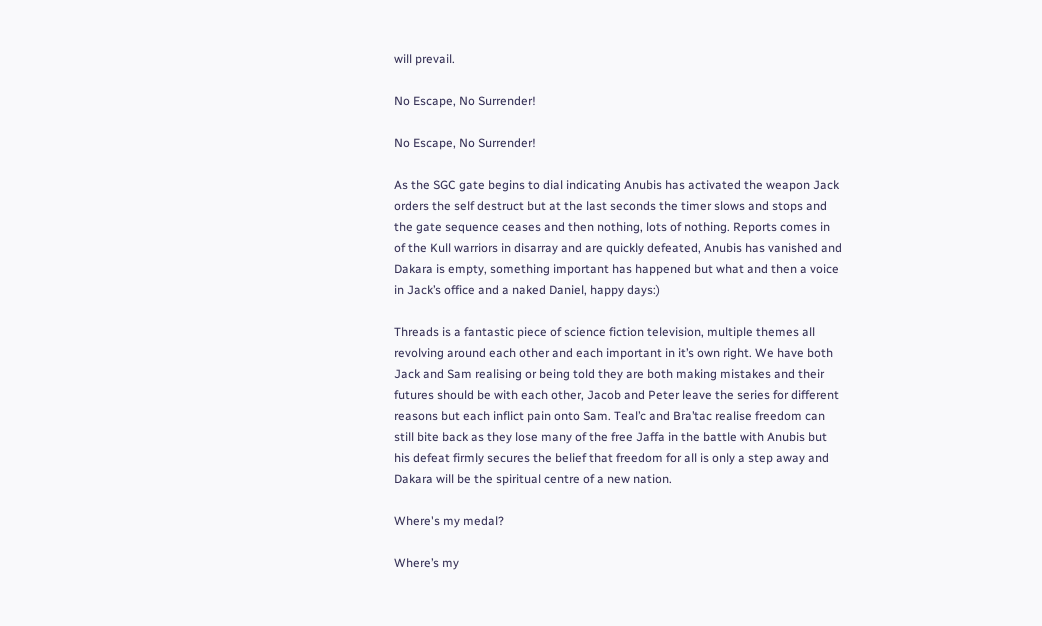will prevail.

No Escape, No Surrender!

No Escape, No Surrender!

As the SGC gate begins to dial indicating Anubis has activated the weapon Jack orders the self destruct but at the last seconds the timer slows and stops and the gate sequence ceases and then nothing, lots of nothing. Reports comes in of the Kull warriors in disarray and are quickly defeated, Anubis has vanished and Dakara is empty, something important has happened but what and then a voice in Jack’s office and a naked Daniel, happy days:)

Threads is a fantastic piece of science fiction television, multiple themes all revolving around each other and each important in it’s own right. We have both Jack and Sam realising or being told they are both making mistakes and their futures should be with each other, Jacob and Peter leave the series for different reasons but each inflict pain onto Sam. Teal’c and Bra’tac realise freedom can still bite back as they lose many of the free Jaffa in the battle with Anubis but his defeat firmly secures the belief that freedom for all is only a step away and Dakara will be the spiritual centre of a new nation.

Where's my medal?

Where’s my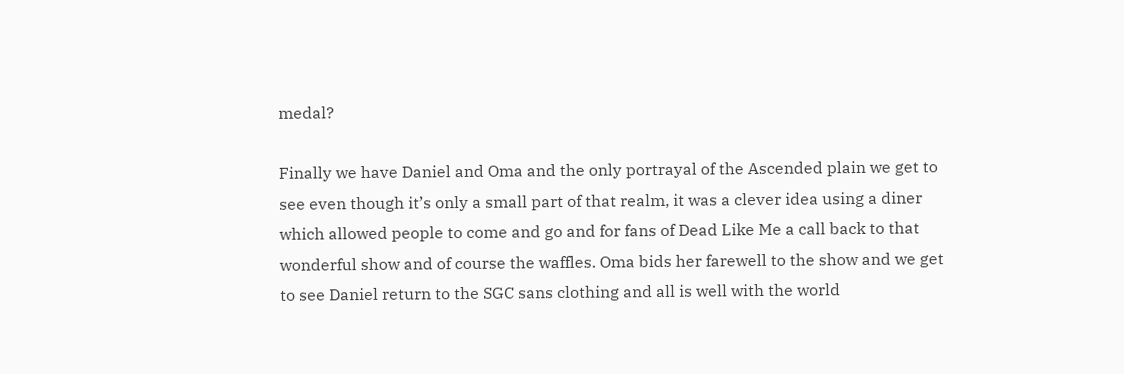medal?

Finally we have Daniel and Oma and the only portrayal of the Ascended plain we get to see even though it’s only a small part of that realm, it was a clever idea using a diner which allowed people to come and go and for fans of Dead Like Me a call back to that wonderful show and of course the waffles. Oma bids her farewell to the show and we get to see Daniel return to the SGC sans clothing and all is well with the world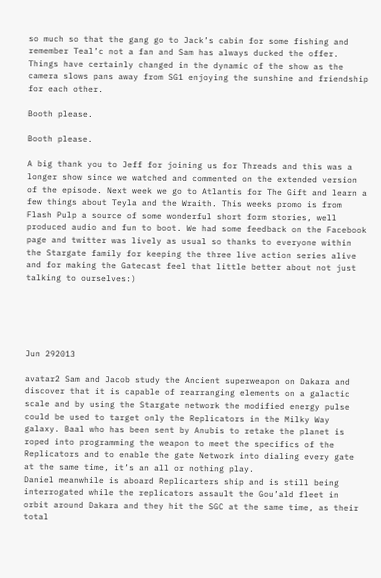so much so that the gang go to Jack’s cabin for some fishing and remember Teal’c not a fan and Sam has always ducked the offer.
Things have certainly changed in the dynamic of the show as the camera slows pans away from SG1 enjoying the sunshine and friendship for each other.

Booth please.

Booth please.

A big thank you to Jeff for joining us for Threads and this was a longer show since we watched and commented on the extended version of the episode. Next week we go to Atlantis for The Gift and learn a few things about Teyla and the Wraith. This weeks promo is from Flash Pulp a source of some wonderful short form stories, well produced audio and fun to boot. We had some feedback on the Facebook page and twitter was lively as usual so thanks to everyone within the Stargate family for keeping the three live action series alive and for making the Gatecast feel that little better about not just talking to ourselves:)





Jun 292013

avatar2 Sam and Jacob study the Ancient superweapon on Dakara and discover that it is capable of rearranging elements on a galactic scale and by using the Stargate network the modified energy pulse could be used to target only the Replicators in the Milky Way galaxy. Baal who has been sent by Anubis to retake the planet is roped into programming the weapon to meet the specifics of the Replicators and to enable the gate Network into dialing every gate at the same time, it’s an all or nothing play.
Daniel meanwhile is aboard Replicarters ship and is still being interrogated while the replicators assault the Gou’ald fleet in orbit around Dakara and they hit the SGC at the same time, as their total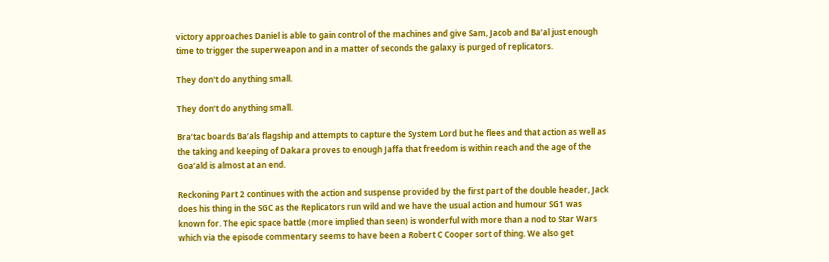victory approaches Daniel is able to gain control of the machines and give Sam, Jacob and Ba’al just enough time to trigger the superweapon and in a matter of seconds the galaxy is purged of replicators.

They don't do anything small.

They don’t do anything small.

Bra’tac boards Ba’als flagship and attempts to capture the System Lord but he flees and that action as well as the taking and keeping of Dakara proves to enough Jaffa that freedom is within reach and the age of the Goa’ald is almost at an end.

Reckoning Part 2 continues with the action and suspense provided by the first part of the double header, Jack does his thing in the SGC as the Replicators run wild and we have the usual action and humour SG1 was known for. The epic space battle (more implied than seen) is wonderful with more than a nod to Star Wars which via the episode commentary seems to have been a Robert C Cooper sort of thing. We also get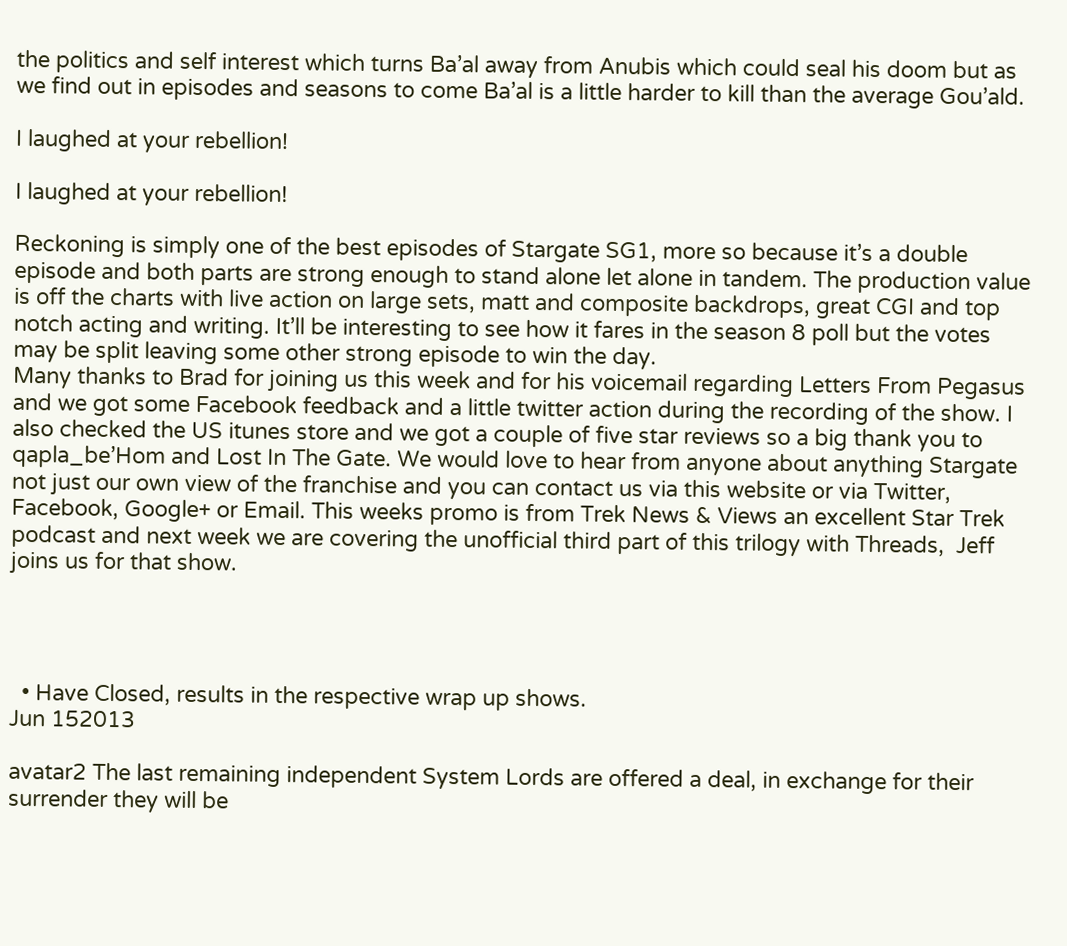the politics and self interest which turns Ba’al away from Anubis which could seal his doom but as we find out in episodes and seasons to come Ba’al is a little harder to kill than the average Gou’ald.

I laughed at your rebellion!

I laughed at your rebellion!

Reckoning is simply one of the best episodes of Stargate SG1, more so because it’s a double episode and both parts are strong enough to stand alone let alone in tandem. The production value is off the charts with live action on large sets, matt and composite backdrops, great CGI and top notch acting and writing. It’ll be interesting to see how it fares in the season 8 poll but the votes may be split leaving some other strong episode to win the day.
Many thanks to Brad for joining us this week and for his voicemail regarding Letters From Pegasus and we got some Facebook feedback and a little twitter action during the recording of the show. I also checked the US itunes store and we got a couple of five star reviews so a big thank you to qapla_be’Hom and Lost In The Gate. We would love to hear from anyone about anything Stargate not just our own view of the franchise and you can contact us via this website or via Twitter, Facebook, Google+ or Email. This weeks promo is from Trek News & Views an excellent Star Trek podcast and next week we are covering the unofficial third part of this trilogy with Threads,  Jeff  joins us for that show.




  • Have Closed, results in the respective wrap up shows.
Jun 152013

avatar2 The last remaining independent System Lords are offered a deal, in exchange for their surrender they will be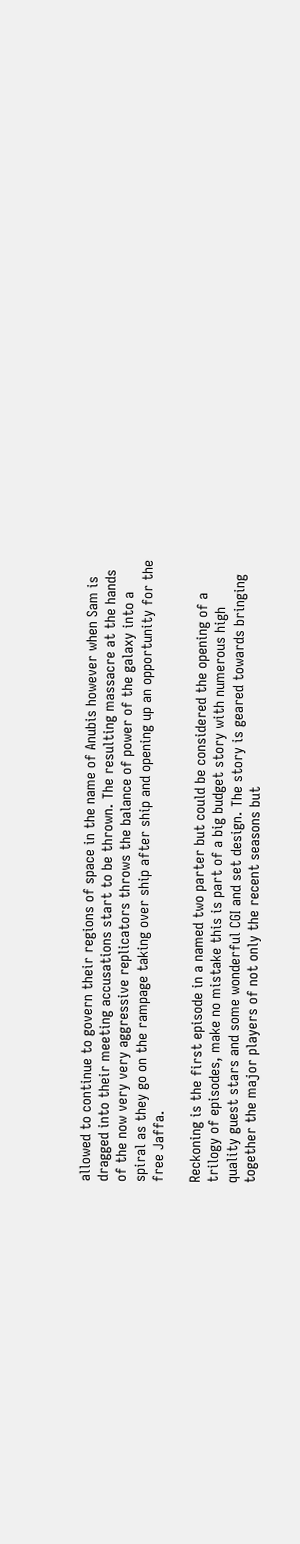allowed to continue to govern their regions of space in the name of Anubis however when Sam is dragged into their meeting accusations start to be thrown. The resulting massacre at the hands of the now very very aggressive replicators throws the balance of power of the galaxy into a spiral as they go on the rampage taking over ship after ship and opening up an opportunity for the free Jaffa.

Reckoning is the first episode in a named two parter but could be considered the opening of a trilogy of episodes, make no mistake this is part of a big budget story with numerous high quality guest stars and some wonderful CGI and set design. The story is geared towards bringing together the major players of not only the recent seasons but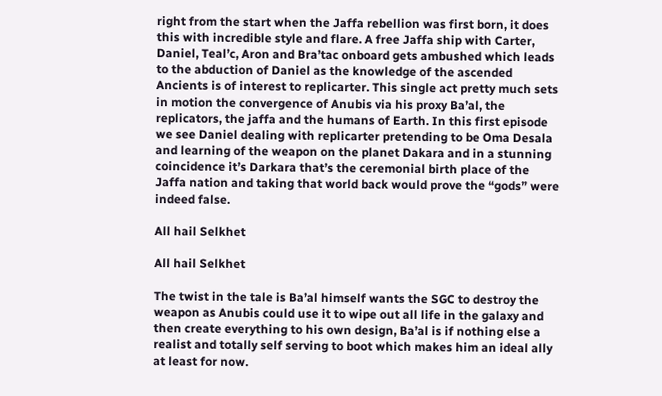right from the start when the Jaffa rebellion was first born, it does this with incredible style and flare. A free Jaffa ship with Carter, Daniel, Teal’c, Aron and Bra’tac onboard gets ambushed which leads to the abduction of Daniel as the knowledge of the ascended Ancients is of interest to replicarter. This single act pretty much sets in motion the convergence of Anubis via his proxy Ba’al, the replicators, the jaffa and the humans of Earth. In this first episode we see Daniel dealing with replicarter pretending to be Oma Desala and learning of the weapon on the planet Dakara and in a stunning coincidence it’s Darkara that’s the ceremonial birth place of the Jaffa nation and taking that world back would prove the “gods” were indeed false.

All hail Selkhet

All hail Selkhet

The twist in the tale is Ba’al himself wants the SGC to destroy the weapon as Anubis could use it to wipe out all life in the galaxy and then create everything to his own design, Ba’al is if nothing else a realist and totally self serving to boot which makes him an ideal ally at least for now.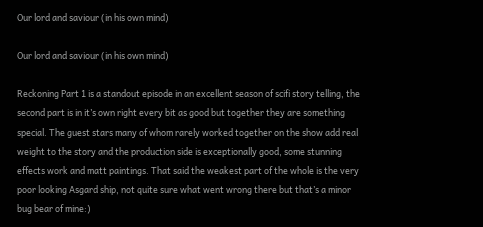Our lord and saviour (in his own mind)

Our lord and saviour (in his own mind)

Reckoning Part 1 is a standout episode in an excellent season of scifi story telling, the second part is in it’s own right every bit as good but together they are something special. The guest stars many of whom rarely worked together on the show add real weight to the story and the production side is exceptionally good, some stunning effects work and matt paintings. That said the weakest part of the whole is the very poor looking Asgard ship, not quite sure what went wrong there but that’s a minor bug bear of mine:)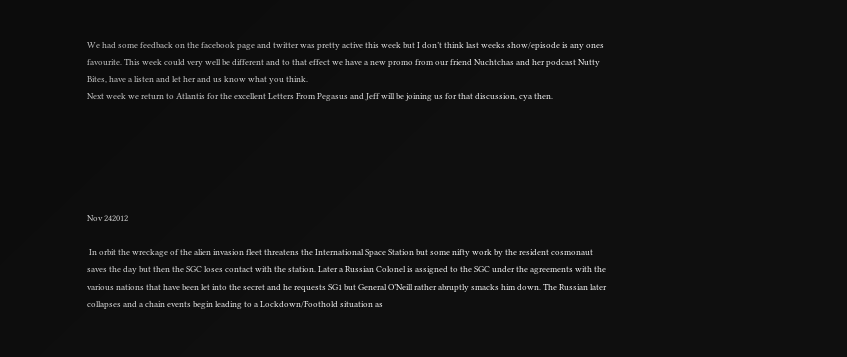We had some feedback on the facebook page and twitter was pretty active this week but I don’t think last weeks show/episode is any ones favourite. This week could very well be different and to that effect we have a new promo from our friend Nuchtchas and her podcast Nutty Bites, have a listen and let her and us know what you think.
Next week we return to Atlantis for the excellent Letters From Pegasus and Jeff will be joining us for that discussion, cya then.






Nov 242012

 In orbit the wreckage of the alien invasion fleet threatens the International Space Station but some nifty work by the resident cosmonaut saves the day but then the SGC loses contact with the station. Later a Russian Colonel is assigned to the SGC under the agreements with the various nations that have been let into the secret and he requests SG1 but General O’Neill rather abruptly smacks him down. The Russian later collapses and a chain events begin leading to a Lockdown/Foothold situation as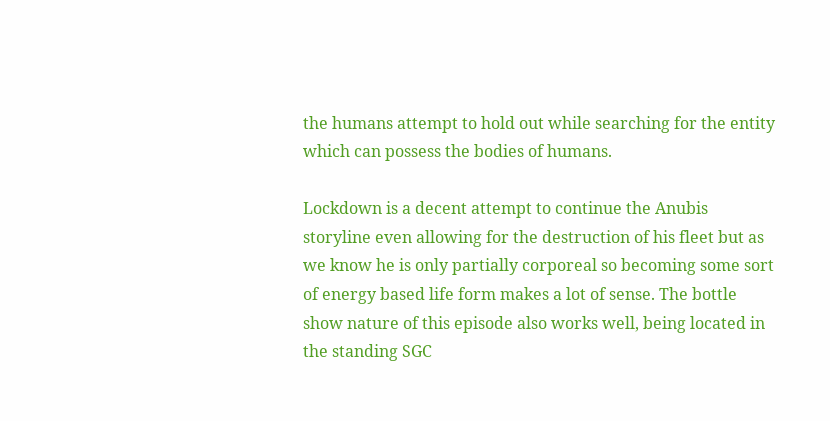the humans attempt to hold out while searching for the entity which can possess the bodies of humans.

Lockdown is a decent attempt to continue the Anubis storyline even allowing for the destruction of his fleet but as we know he is only partially corporeal so becoming some sort of energy based life form makes a lot of sense. The bottle show nature of this episode also works well, being located in the standing SGC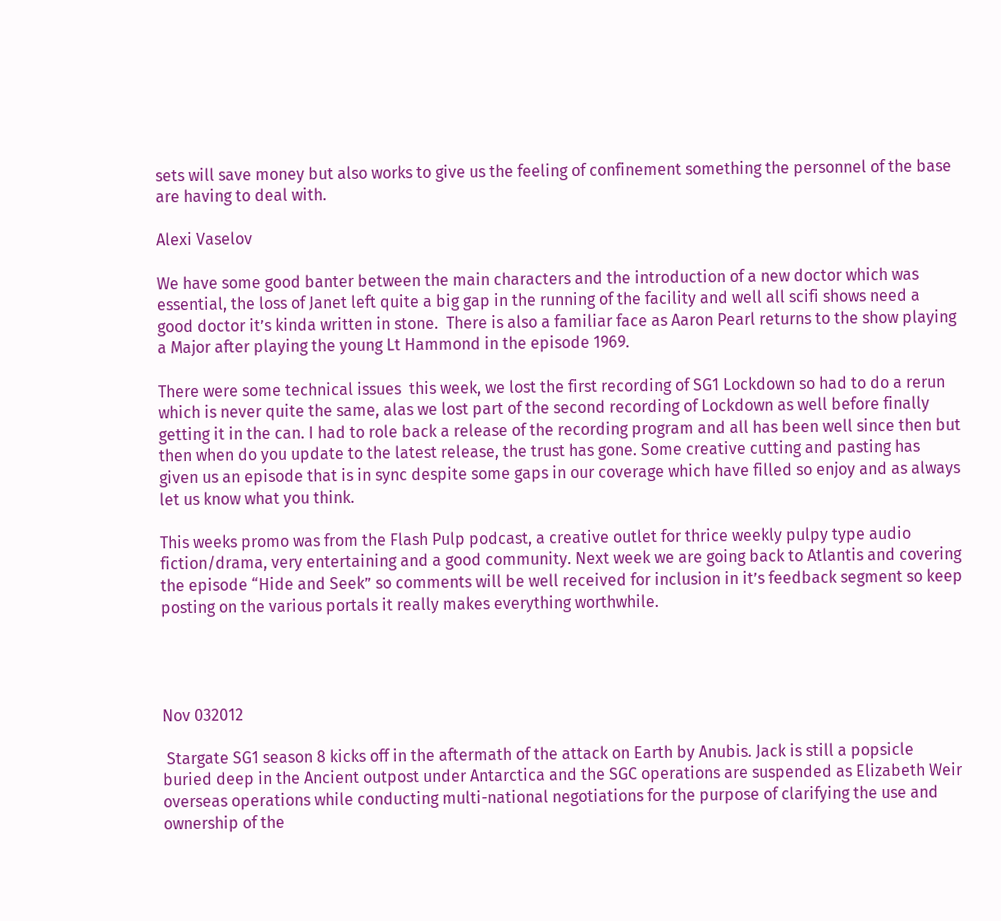sets will save money but also works to give us the feeling of confinement something the personnel of the base are having to deal with.

Alexi Vaselov

We have some good banter between the main characters and the introduction of a new doctor which was essential, the loss of Janet left quite a big gap in the running of the facility and well all scifi shows need a good doctor it’s kinda written in stone.  There is also a familiar face as Aaron Pearl returns to the show playing a Major after playing the young Lt Hammond in the episode 1969.

There were some technical issues  this week, we lost the first recording of SG1 Lockdown so had to do a rerun which is never quite the same, alas we lost part of the second recording of Lockdown as well before finally getting it in the can. I had to role back a release of the recording program and all has been well since then but then when do you update to the latest release, the trust has gone. Some creative cutting and pasting has given us an episode that is in sync despite some gaps in our coverage which have filled so enjoy and as always let us know what you think.

This weeks promo was from the Flash Pulp podcast, a creative outlet for thrice weekly pulpy type audio fiction/drama, very entertaining and a good community. Next week we are going back to Atlantis and covering the episode “Hide and Seek” so comments will be well received for inclusion in it’s feedback segment so keep posting on the various portals it really makes everything worthwhile.




Nov 032012

 Stargate SG1 season 8 kicks off in the aftermath of the attack on Earth by Anubis. Jack is still a popsicle buried deep in the Ancient outpost under Antarctica and the SGC operations are suspended as Elizabeth Weir overseas operations while conducting multi-national negotiations for the purpose of clarifying the use and ownership of the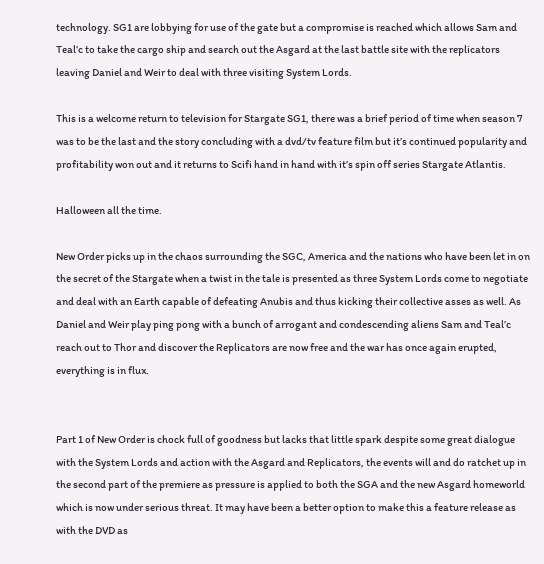technology. SG1 are lobbying for use of the gate but a compromise is reached which allows Sam and Teal’c to take the cargo ship and search out the Asgard at the last battle site with the replicators leaving Daniel and Weir to deal with three visiting System Lords.

This is a welcome return to television for Stargate SG1, there was a brief period of time when season 7 was to be the last and the story concluding with a dvd/tv feature film but it’s continued popularity and profitability won out and it returns to Scifi hand in hand with it’s spin off series Stargate Atlantis.

Halloween all the time.

New Order picks up in the chaos surrounding the SGC, America and the nations who have been let in on the secret of the Stargate when a twist in the tale is presented as three System Lords come to negotiate and deal with an Earth capable of defeating Anubis and thus kicking their collective asses as well. As Daniel and Weir play ping pong with a bunch of arrogant and condescending aliens Sam and Teal’c reach out to Thor and discover the Replicators are now free and the war has once again erupted, everything is in flux.


Part 1 of New Order is chock full of goodness but lacks that little spark despite some great dialogue with the System Lords and action with the Asgard and Replicators, the events will and do ratchet up in the second part of the premiere as pressure is applied to both the SGA and the new Asgard homeworld which is now under serious threat. It may have been a better option to make this a feature release as with the DVD as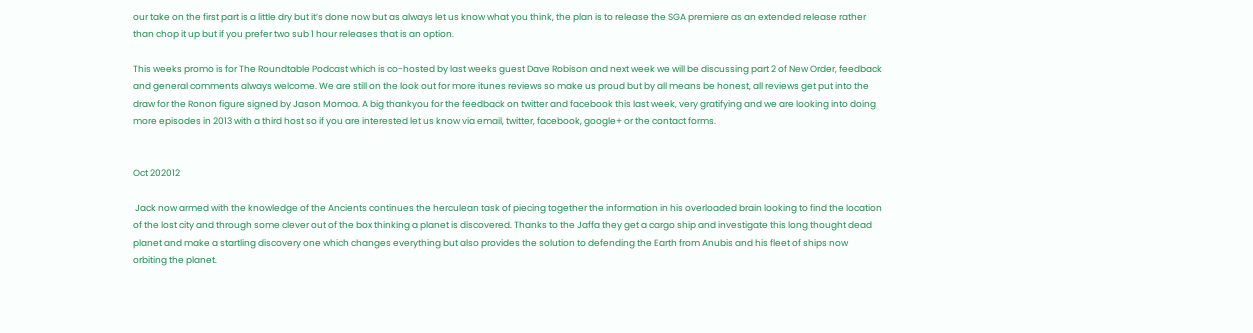our take on the first part is a little dry but it’s done now but as always let us know what you think, the plan is to release the SGA premiere as an extended release rather than chop it up but if you prefer two sub 1 hour releases that is an option.

This weeks promo is for The Roundtable Podcast which is co-hosted by last weeks guest Dave Robison and next week we will be discussing part 2 of New Order, feedback and general comments always welcome. We are still on the look out for more itunes reviews so make us proud but by all means be honest, all reviews get put into the draw for the Ronon figure signed by Jason Momoa. A big thankyou for the feedback on twitter and facebook this last week, very gratifying and we are looking into doing more episodes in 2013 with a third host so if you are interested let us know via email, twitter, facebook, google+ or the contact forms.


Oct 202012

 Jack now armed with the knowledge of the Ancients continues the herculean task of piecing together the information in his overloaded brain looking to find the location of the lost city and through some clever out of the box thinking a planet is discovered. Thanks to the Jaffa they get a cargo ship and investigate this long thought dead planet and make a startling discovery one which changes everything but also provides the solution to defending the Earth from Anubis and his fleet of ships now orbiting the planet.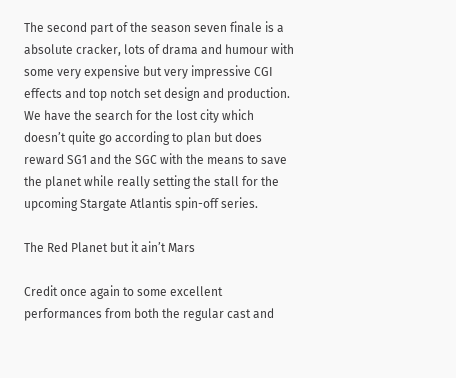The second part of the season seven finale is a absolute cracker, lots of drama and humour with some very expensive but very impressive CGI effects and top notch set design and production. We have the search for the lost city which doesn’t quite go according to plan but does reward SG1 and the SGC with the means to save the planet while really setting the stall for the upcoming Stargate Atlantis spin-off series.

The Red Planet but it ain’t Mars

Credit once again to some excellent performances from both the regular cast and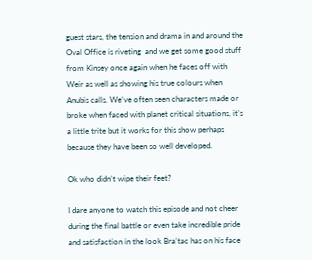guest stars, the tension and drama in and around the Oval Office is riveting  and we get some good stuff from Kinsey once again when he faces off with Weir as well as showing his true colours when Anubis calls. We’ve often seen characters made or broke when faced with planet critical situations, it’s a little trite but it works for this show perhaps because they have been so well developed.

Ok who didn’t wipe their feet?

I dare anyone to watch this episode and not cheer during the final battle or even take incredible pride and satisfaction in the look Bra’tac has on his face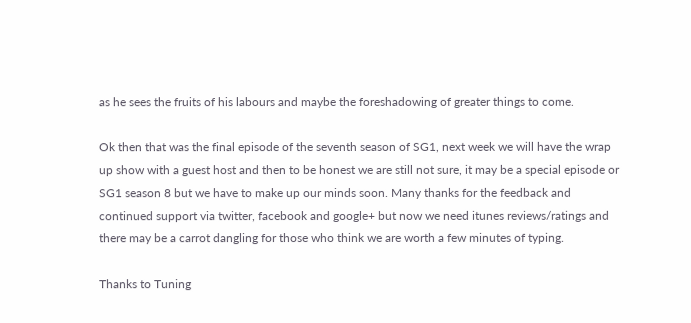as he sees the fruits of his labours and maybe the foreshadowing of greater things to come.

Ok then that was the final episode of the seventh season of SG1, next week we will have the wrap up show with a guest host and then to be honest we are still not sure, it may be a special episode or SG1 season 8 but we have to make up our minds soon. Many thanks for the feedback and continued support via twitter, facebook and google+ but now we need itunes reviews/ratings and there may be a carrot dangling for those who think we are worth a few minutes of typing.

Thanks to Tuning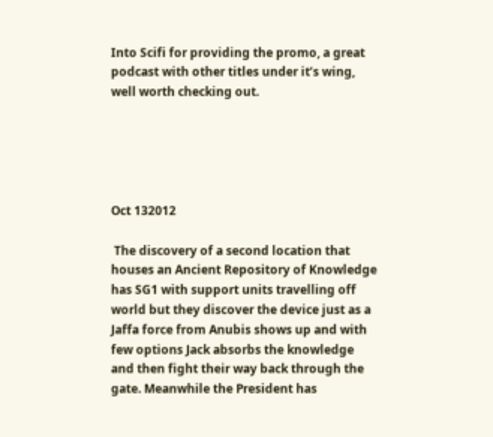Into Scifi for providing the promo, a great podcast with other titles under it’s wing, well worth checking out.





Oct 132012

 The discovery of a second location that houses an Ancient Repository of Knowledge has SG1 with support units travelling off world but they discover the device just as a Jaffa force from Anubis shows up and with few options Jack absorbs the knowledge and then fight their way back through the gate. Meanwhile the President has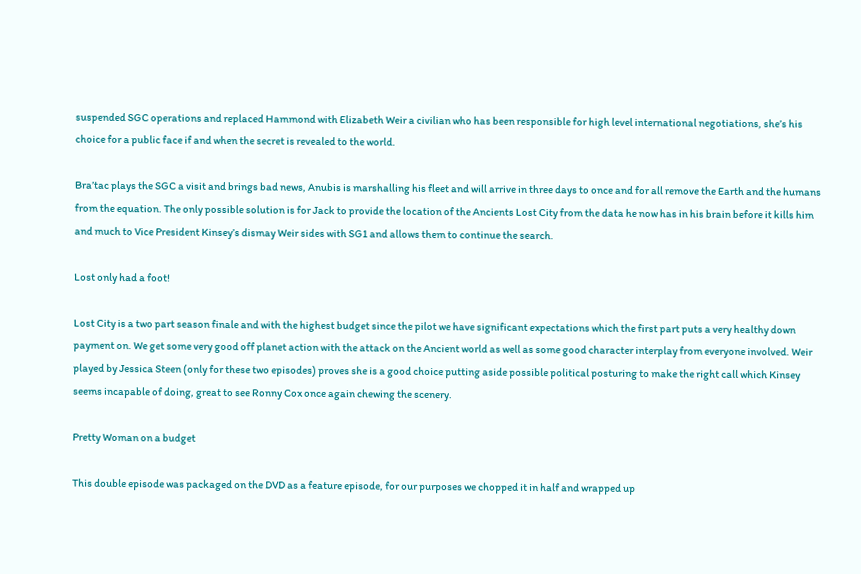suspended SGC operations and replaced Hammond with Elizabeth Weir a civilian who has been responsible for high level international negotiations, she’s his choice for a public face if and when the secret is revealed to the world.

Bra’tac plays the SGC a visit and brings bad news, Anubis is marshalling his fleet and will arrive in three days to once and for all remove the Earth and the humans from the equation. The only possible solution is for Jack to provide the location of the Ancients Lost City from the data he now has in his brain before it kills him and much to Vice President Kinsey’s dismay Weir sides with SG1 and allows them to continue the search.

Lost only had a foot!

Lost City is a two part season finale and with the highest budget since the pilot we have significant expectations which the first part puts a very healthy down payment on. We get some very good off planet action with the attack on the Ancient world as well as some good character interplay from everyone involved. Weir played by Jessica Steen (only for these two episodes) proves she is a good choice putting aside possible political posturing to make the right call which Kinsey seems incapable of doing, great to see Ronny Cox once again chewing the scenery.

Pretty Woman on a budget

This double episode was packaged on the DVD as a feature episode, for our purposes we chopped it in half and wrapped up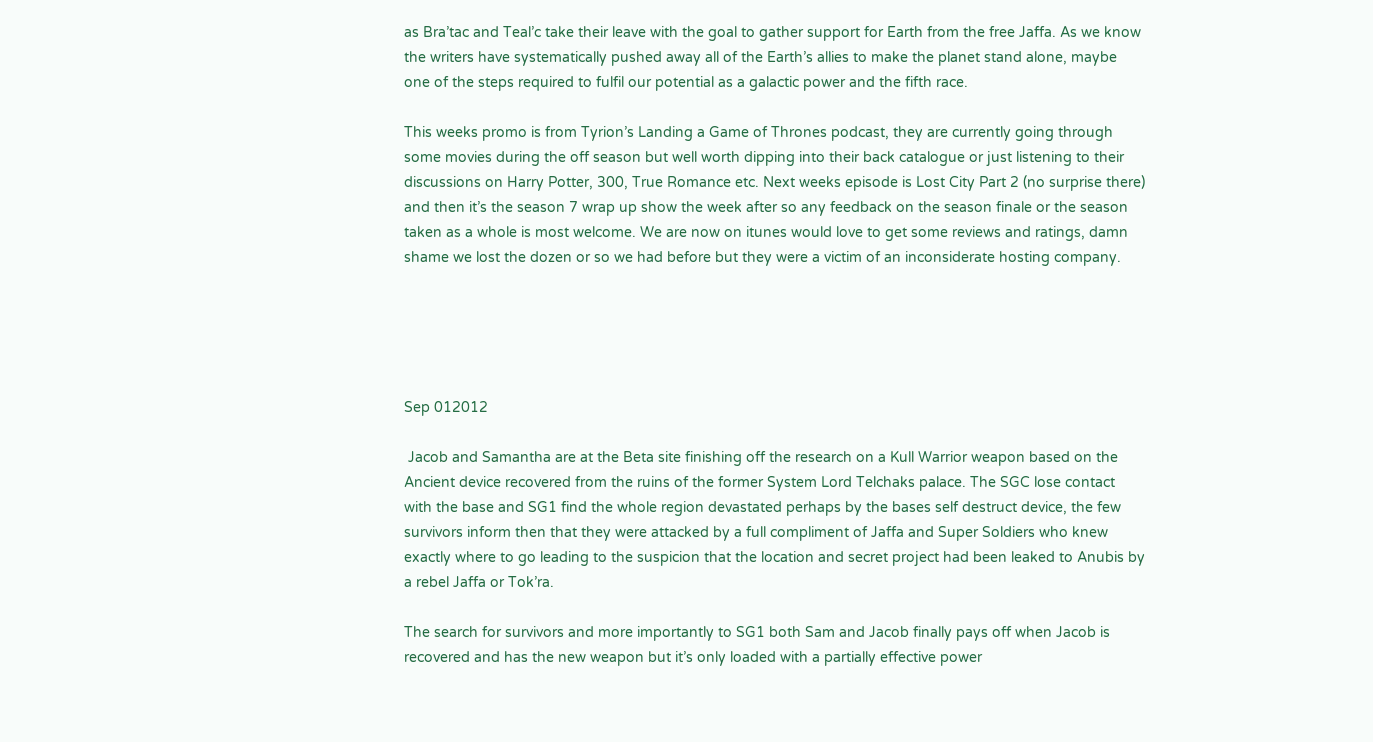as Bra’tac and Teal’c take their leave with the goal to gather support for Earth from the free Jaffa. As we know the writers have systematically pushed away all of the Earth’s allies to make the planet stand alone, maybe one of the steps required to fulfil our potential as a galactic power and the fifth race.

This weeks promo is from Tyrion’s Landing a Game of Thrones podcast, they are currently going through some movies during the off season but well worth dipping into their back catalogue or just listening to their discussions on Harry Potter, 300, True Romance etc. Next weeks episode is Lost City Part 2 (no surprise there) and then it’s the season 7 wrap up show the week after so any feedback on the season finale or the season taken as a whole is most welcome. We are now on itunes would love to get some reviews and ratings, damn shame we lost the dozen or so we had before but they were a victim of an inconsiderate hosting company.





Sep 012012

 Jacob and Samantha are at the Beta site finishing off the research on a Kull Warrior weapon based on the Ancient device recovered from the ruins of the former System Lord Telchaks palace. The SGC lose contact with the base and SG1 find the whole region devastated perhaps by the bases self destruct device, the few survivors inform then that they were attacked by a full compliment of Jaffa and Super Soldiers who knew exactly where to go leading to the suspicion that the location and secret project had been leaked to Anubis by a rebel Jaffa or Tok’ra.

The search for survivors and more importantly to SG1 both Sam and Jacob finally pays off when Jacob is recovered and has the new weapon but it’s only loaded with a partially effective power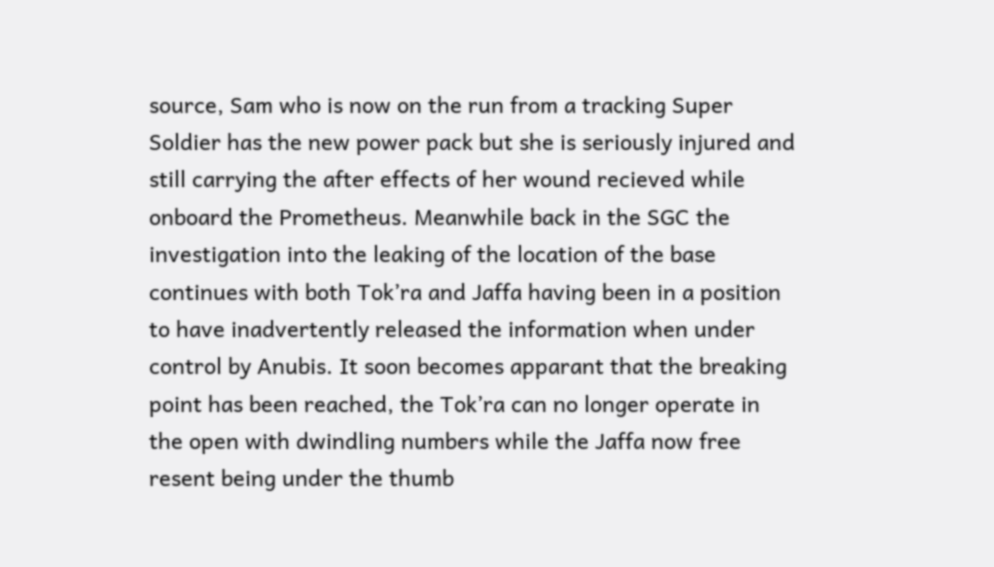source, Sam who is now on the run from a tracking Super Soldier has the new power pack but she is seriously injured and still carrying the after effects of her wound recieved while onboard the Prometheus. Meanwhile back in the SGC the investigation into the leaking of the location of the base continues with both Tok’ra and Jaffa having been in a position to have inadvertently released the information when under control by Anubis. It soon becomes apparant that the breaking point has been reached, the Tok’ra can no longer operate in the open with dwindling numbers while the Jaffa now free resent being under the thumb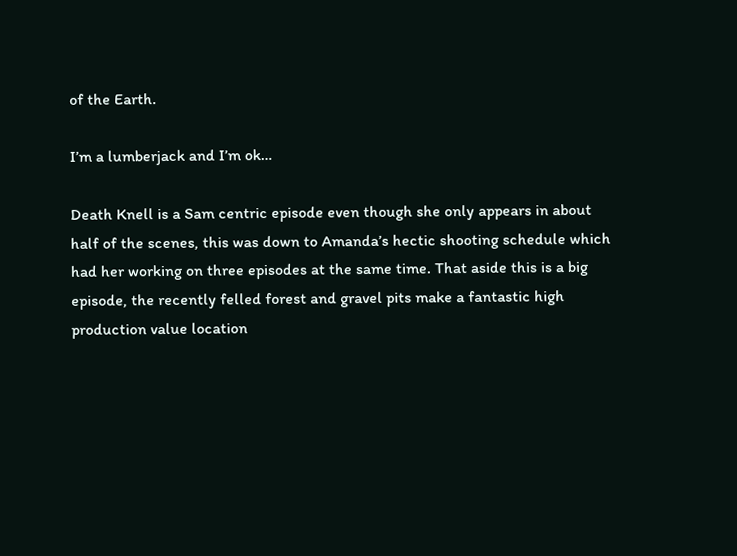of the Earth.

I’m a lumberjack and I’m ok…

Death Knell is a Sam centric episode even though she only appears in about half of the scenes, this was down to Amanda’s hectic shooting schedule which had her working on three episodes at the same time. That aside this is a big episode, the recently felled forest and gravel pits make a fantastic high production value location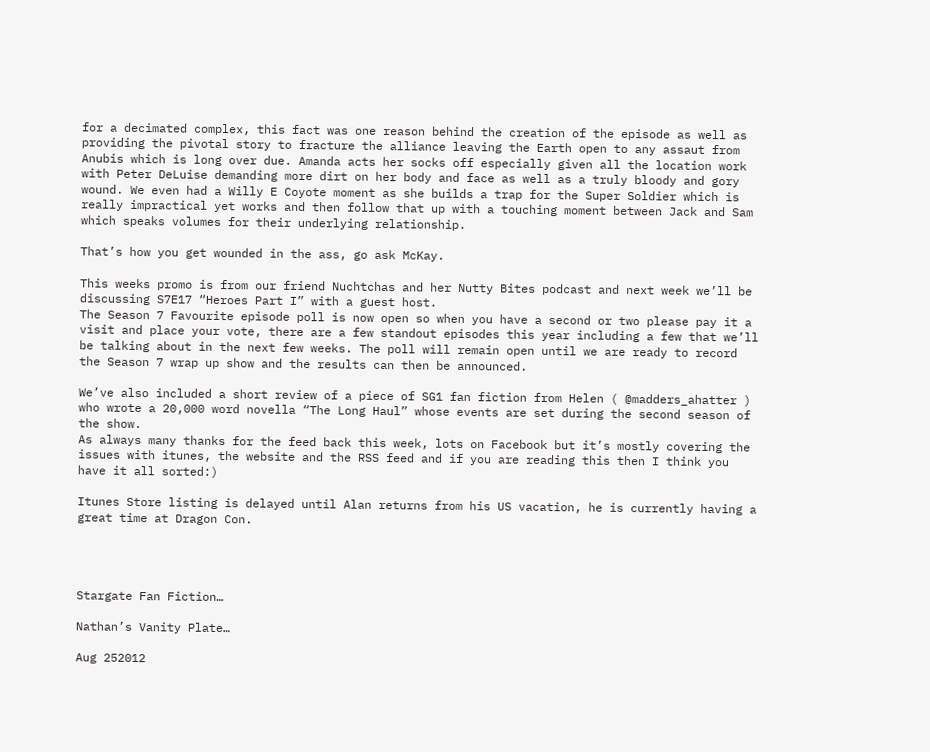for a decimated complex, this fact was one reason behind the creation of the episode as well as providing the pivotal story to fracture the alliance leaving the Earth open to any assaut from Anubis which is long over due. Amanda acts her socks off especially given all the location work with Peter DeLuise demanding more dirt on her body and face as well as a truly bloody and gory wound. We even had a Willy E Coyote moment as she builds a trap for the Super Soldier which is really impractical yet works and then follow that up with a touching moment between Jack and Sam which speaks volumes for their underlying relationship.

That’s how you get wounded in the ass, go ask McKay.

This weeks promo is from our friend Nuchtchas and her Nutty Bites podcast and next week we’ll be discussing S7E17 “Heroes Part I” with a guest host.
The Season 7 Favourite episode poll is now open so when you have a second or two please pay it a visit and place your vote, there are a few standout episodes this year including a few that we’ll be talking about in the next few weeks. The poll will remain open until we are ready to record the Season 7 wrap up show and the results can then be announced.

We’ve also included a short review of a piece of SG1 fan fiction from Helen ( @madders_ahatter ) who wrote a 20,000 word novella “The Long Haul” whose events are set during the second season of the show.
As always many thanks for the feed back this week, lots on Facebook but it’s mostly covering the issues with itunes, the website and the RSS feed and if you are reading this then I think you have it all sorted:)

Itunes Store listing is delayed until Alan returns from his US vacation, he is currently having a great time at Dragon Con.




Stargate Fan Fiction…

Nathan’s Vanity Plate…

Aug 252012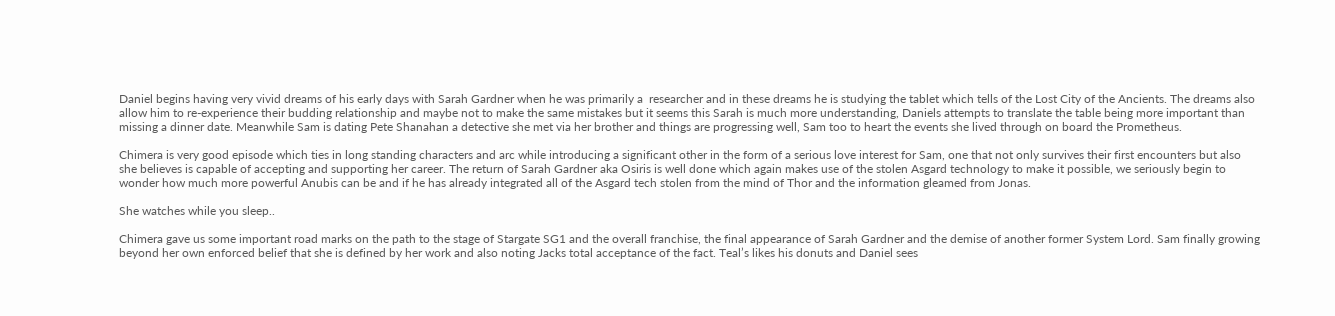Daniel begins having very vivid dreams of his early days with Sarah Gardner when he was primarily a  researcher and in these dreams he is studying the tablet which tells of the Lost City of the Ancients. The dreams also allow him to re-experience their budding relationship and maybe not to make the same mistakes but it seems this Sarah is much more understanding, Daniels attempts to translate the table being more important than missing a dinner date. Meanwhile Sam is dating Pete Shanahan a detective she met via her brother and things are progressing well, Sam too to heart the events she lived through on board the Prometheus.

Chimera is very good episode which ties in long standing characters and arc while introducing a significant other in the form of a serious love interest for Sam, one that not only survives their first encounters but also she believes is capable of accepting and supporting her career. The return of Sarah Gardner aka Osiris is well done which again makes use of the stolen Asgard technology to make it possible, we seriously begin to wonder how much more powerful Anubis can be and if he has already integrated all of the Asgard tech stolen from the mind of Thor and the information gleamed from Jonas.

She watches while you sleep..

Chimera gave us some important road marks on the path to the stage of Stargate SG1 and the overall franchise, the final appearance of Sarah Gardner and the demise of another former System Lord. Sam finally growing beyond her own enforced belief that she is defined by her work and also noting Jacks total acceptance of the fact. Teal’s likes his donuts and Daniel sees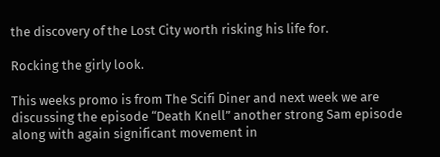the discovery of the Lost City worth risking his life for.

Rocking the girly look.

This weeks promo is from The Scifi Diner and next week we are discussing the episode “Death Knell” another strong Sam episode along with again significant movement in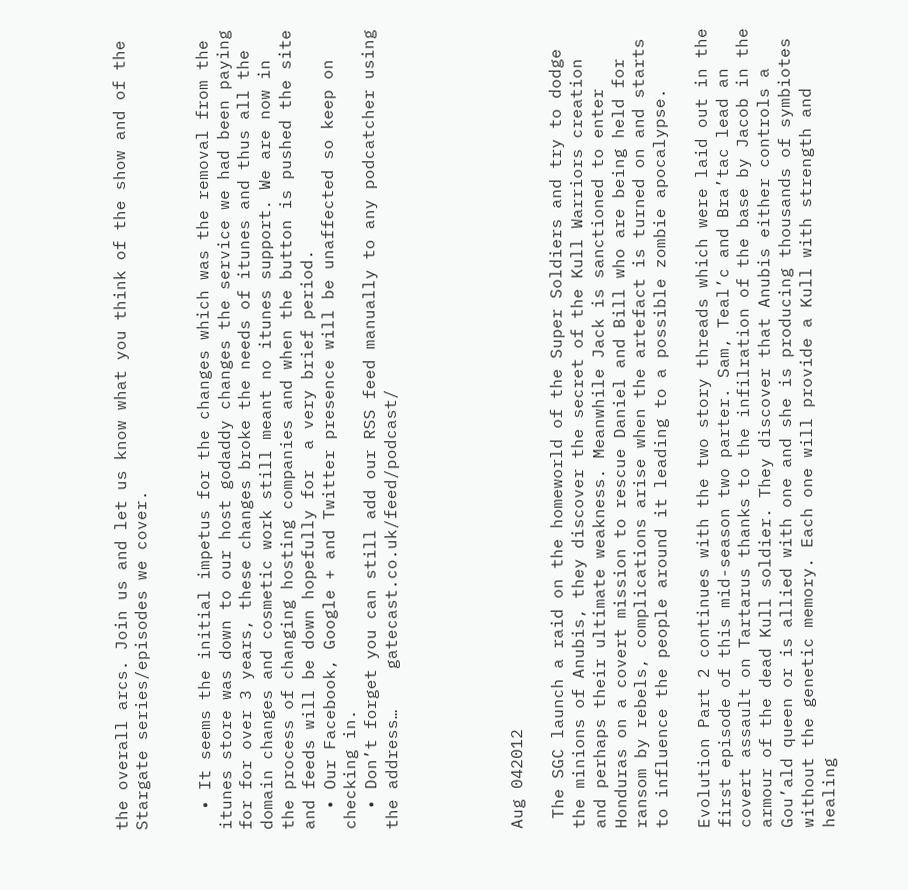the overall arcs. Join us and let us know what you think of the show and of the Stargate series/episodes we cover.


  • It seems the initial impetus for the changes which was the removal from the itunes store was down to our host godaddy changes the service we had been paying for for over 3 years, these changes broke the needs of itunes and thus all the domain changes and cosmetic work still meant no itunes support. We are now in the process of changing hosting companies and when the button is pushed the site and feeds will be down hopefully for  a very brief period.
  • Our Facebook, Google + and Twitter presence will be unaffected so keep on checking in.
  • Don’t forget you can still add our RSS feed manually to any podcatcher using the address…    gatecast.co.uk/feed/podcast/





Aug 042012

 The SGC launch a raid on the homeworld of the Super Soldiers and try to dodge the minions of Anubis, they discover the secret of the Kull Warriors creation and perhaps their ultimate weakness. Meanwhile Jack is sanctioned to enter Honduras on a covert mission to rescue Daniel and Bill who are being held for ransom by rebels, complications arise when the artefact is turned on and starts to influence the people around it leading to a possible zombie apocalypse.

Evolution Part 2 continues with the two story threads which were laid out in the first episode of this mid-season two parter. Sam, Teal’c and Bra’tac lead an covert assault on Tartarus thanks to the infilration of the base by Jacob in the armour of the dead Kull soldier. They discover that Anubis either controls a Gou’ald queen or is allied with one and she is producing thousands of symbiotes without the genetic memory. Each one will provide a Kull with strength and healing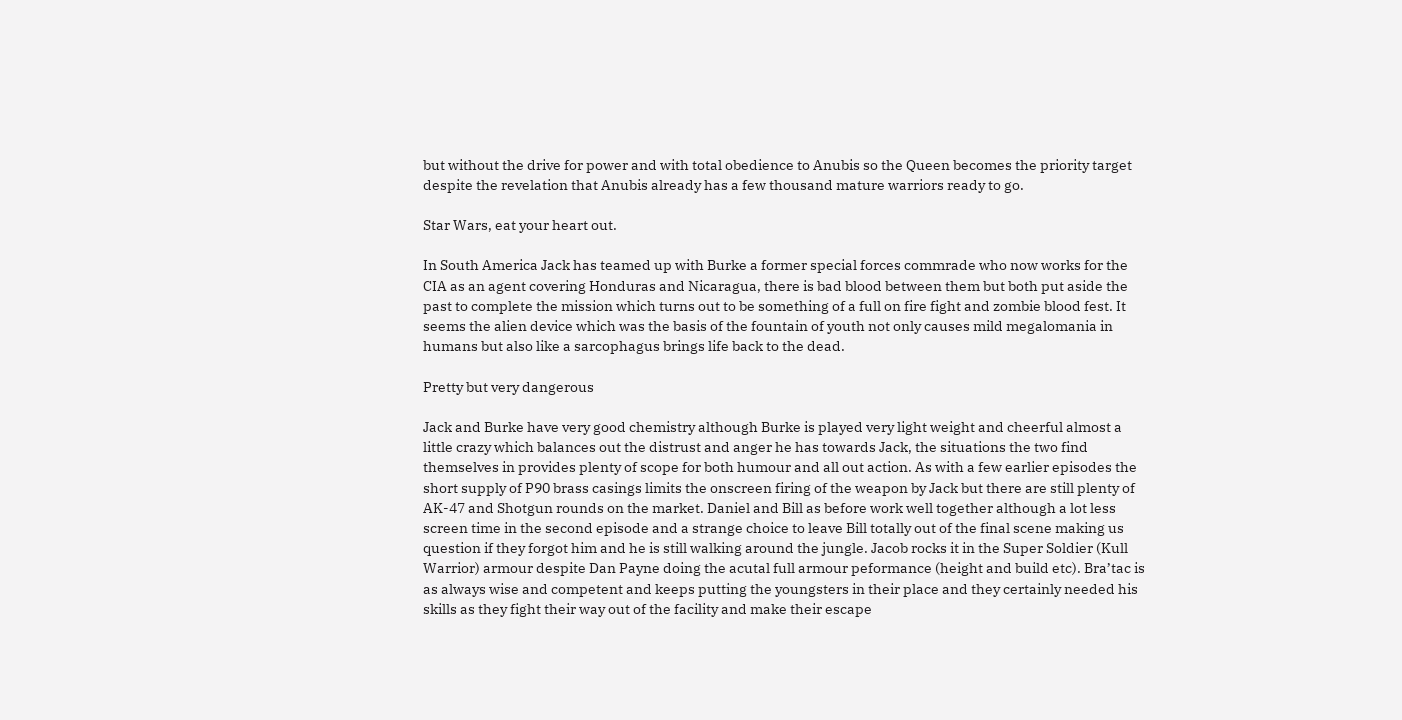but without the drive for power and with total obedience to Anubis so the Queen becomes the priority target despite the revelation that Anubis already has a few thousand mature warriors ready to go.

Star Wars, eat your heart out.

In South America Jack has teamed up with Burke a former special forces commrade who now works for the CIA as an agent covering Honduras and Nicaragua, there is bad blood between them but both put aside the past to complete the mission which turns out to be something of a full on fire fight and zombie blood fest. It seems the alien device which was the basis of the fountain of youth not only causes mild megalomania in humans but also like a sarcophagus brings life back to the dead.

Pretty but very dangerous

Jack and Burke have very good chemistry although Burke is played very light weight and cheerful almost a little crazy which balances out the distrust and anger he has towards Jack, the situations the two find themselves in provides plenty of scope for both humour and all out action. As with a few earlier episodes the short supply of P90 brass casings limits the onscreen firing of the weapon by Jack but there are still plenty of AK-47 and Shotgun rounds on the market. Daniel and Bill as before work well together although a lot less screen time in the second episode and a strange choice to leave Bill totally out of the final scene making us question if they forgot him and he is still walking around the jungle. Jacob rocks it in the Super Soldier (Kull Warrior) armour despite Dan Payne doing the acutal full armour peformance (height and build etc). Bra’tac is as always wise and competent and keeps putting the youngsters in their place and they certainly needed his skills as they fight their way out of the facility and make their escape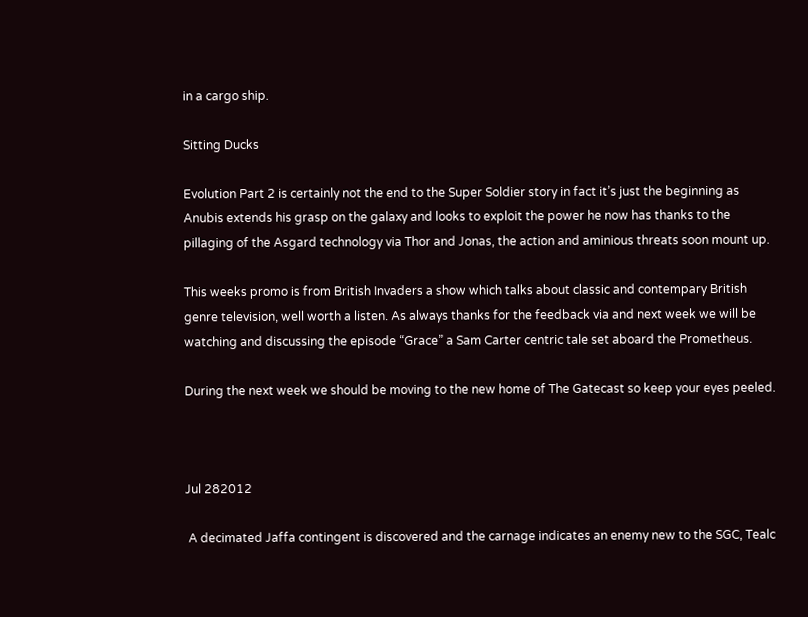in a cargo ship.

Sitting Ducks

Evolution Part 2 is certainly not the end to the Super Soldier story in fact it’s just the beginning as Anubis extends his grasp on the galaxy and looks to exploit the power he now has thanks to the pillaging of the Asgard technology via Thor and Jonas, the action and aminious threats soon mount up.

This weeks promo is from British Invaders a show which talks about classic and contempary British genre television, well worth a listen. As always thanks for the feedback via and next week we will be watching and discussing the episode “Grace” a Sam Carter centric tale set aboard the Prometheus.

During the next week we should be moving to the new home of The Gatecast so keep your eyes peeled.



Jul 282012

 A decimated Jaffa contingent is discovered and the carnage indicates an enemy new to the SGC, Tealc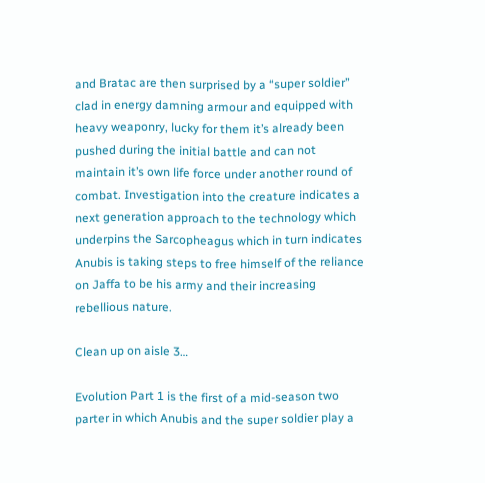and Bratac are then surprised by a “super soldier” clad in energy damning armour and equipped with heavy weaponry, lucky for them it’s already been pushed during the initial battle and can not maintain it’s own life force under another round of combat. Investigation into the creature indicates a next generation approach to the technology which underpins the Sarcopheagus which in turn indicates Anubis is taking steps to free himself of the reliance on Jaffa to be his army and their increasing rebellious nature.

Clean up on aisle 3…

Evolution Part 1 is the first of a mid-season two parter in which Anubis and the super soldier play a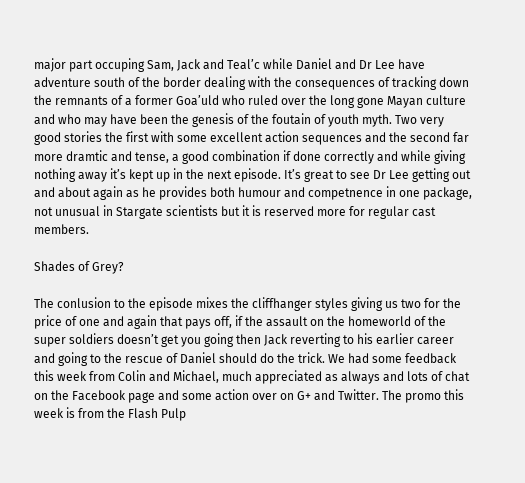major part occuping Sam, Jack and Teal’c while Daniel and Dr Lee have adventure south of the border dealing with the consequences of tracking down the remnants of a former Goa’uld who ruled over the long gone Mayan culture and who may have been the genesis of the foutain of youth myth. Two very good stories the first with some excellent action sequences and the second far more dramtic and tense, a good combination if done correctly and while giving nothing away it’s kept up in the next episode. It’s great to see Dr Lee getting out and about again as he provides both humour and competnence in one package, not unusual in Stargate scientists but it is reserved more for regular cast members.

Shades of Grey?

The conlusion to the episode mixes the cliffhanger styles giving us two for the price of one and again that pays off, if the assault on the homeworld of the super soldiers doesn’t get you going then Jack reverting to his earlier career and going to the rescue of Daniel should do the trick. We had some feedback this week from Colin and Michael, much appreciated as always and lots of chat on the Facebook page and some action over on G+ and Twitter. The promo this week is from the Flash Pulp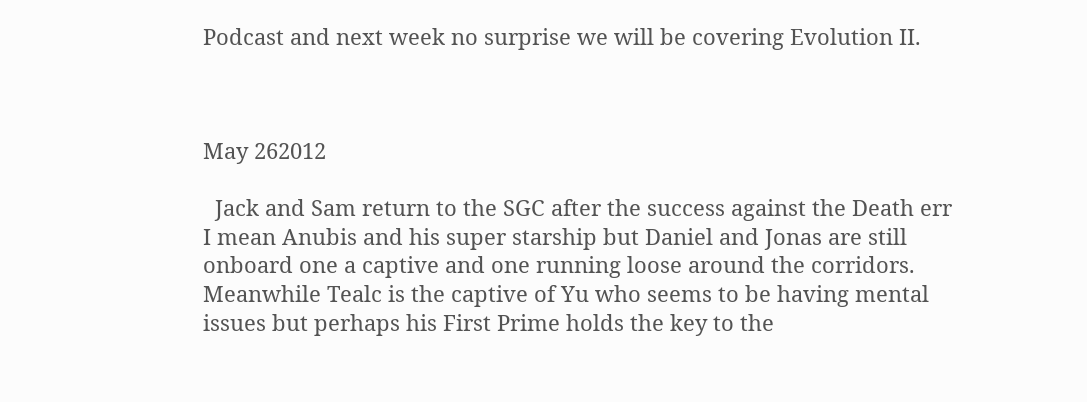Podcast and next week no surprise we will be covering Evolution II.



May 262012

  Jack and Sam return to the SGC after the success against the Death err I mean Anubis and his super starship but Daniel and Jonas are still onboard one a captive and one running loose around the corridors. Meanwhile Tealc is the captive of Yu who seems to be having mental issues but perhaps his First Prime holds the key to the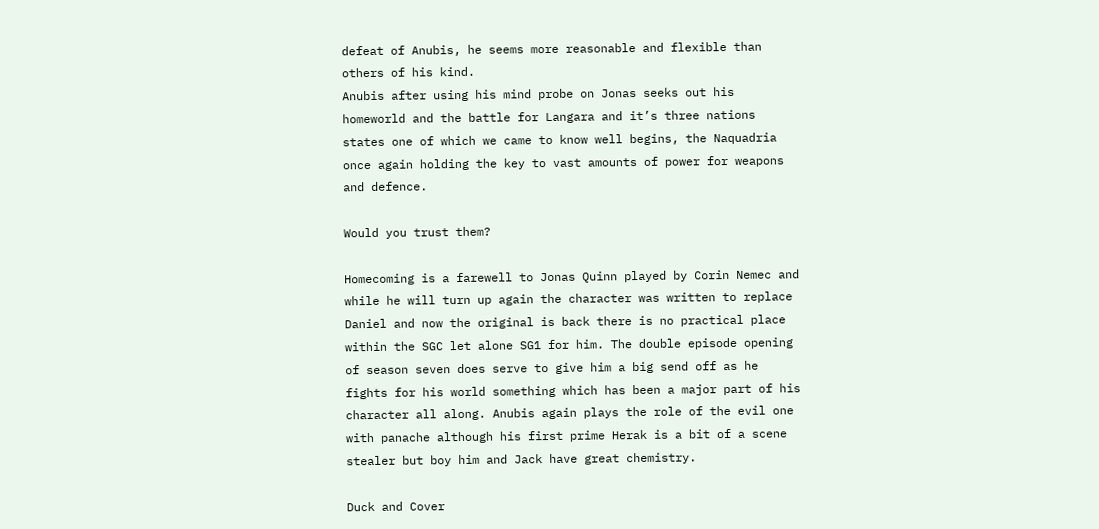defeat of Anubis, he seems more reasonable and flexible than others of his kind.
Anubis after using his mind probe on Jonas seeks out his homeworld and the battle for Langara and it’s three nations states one of which we came to know well begins, the Naquadria once again holding the key to vast amounts of power for weapons and defence.

Would you trust them?

Homecoming is a farewell to Jonas Quinn played by Corin Nemec and while he will turn up again the character was written to replace Daniel and now the original is back there is no practical place within the SGC let alone SG1 for him. The double episode opening of season seven does serve to give him a big send off as he fights for his world something which has been a major part of his character all along. Anubis again plays the role of the evil one with panache although his first prime Herak is a bit of a scene stealer but boy him and Jack have great chemistry.

Duck and Cover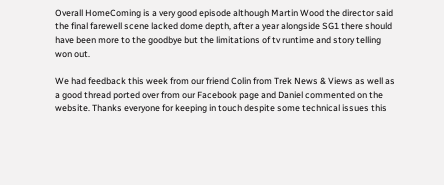Overall HomeComing is a very good episode although Martin Wood the director said the final farewell scene lacked dome depth, after a year alongside SG1 there should have been more to the goodbye but the limitations of tv runtime and story telling won out.

We had feedback this week from our friend Colin from Trek News & Views as well as a good thread ported over from our Facebook page and Daniel commented on the website. Thanks everyone for keeping in touch despite some technical issues this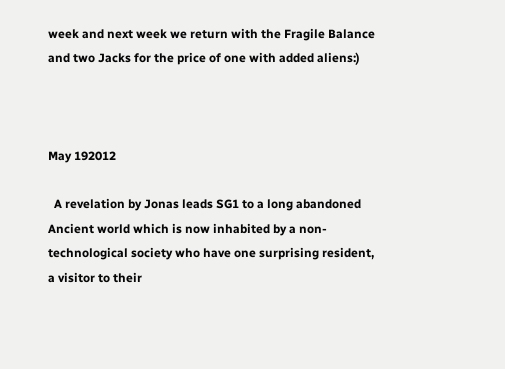week and next week we return with the Fragile Balance and two Jacks for the price of one with added aliens:)



May 192012

  A revelation by Jonas leads SG1 to a long abandoned Ancient world which is now inhabited by a non-technological society who have one surprising resident, a visitor to their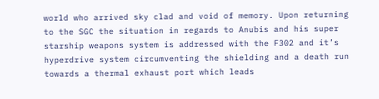world who arrived sky clad and void of memory. Upon returning to the SGC the situation in regards to Anubis and his super starship weapons system is addressed with the F302 and it’s hyperdrive system circumventing the shielding and a death run towards a thermal exhaust port which leads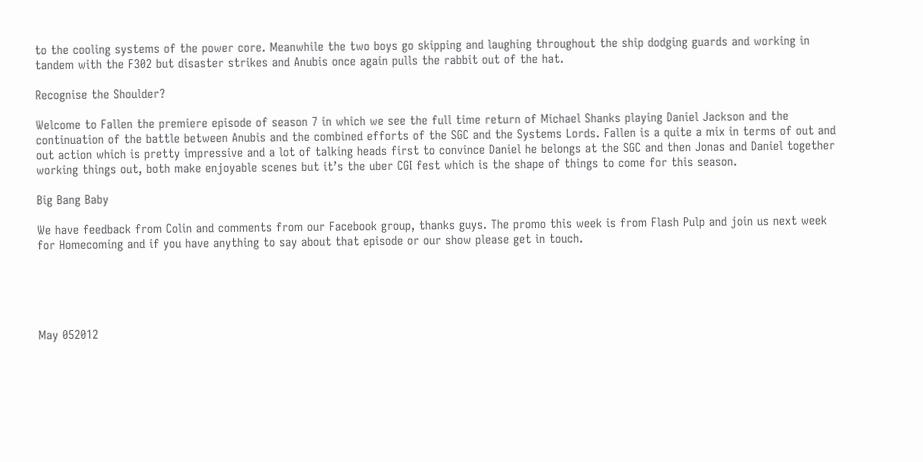to the cooling systems of the power core. Meanwhile the two boys go skipping and laughing throughout the ship dodging guards and working in tandem with the F302 but disaster strikes and Anubis once again pulls the rabbit out of the hat.

Recognise the Shoulder?

Welcome to Fallen the premiere episode of season 7 in which we see the full time return of Michael Shanks playing Daniel Jackson and the continuation of the battle between Anubis and the combined efforts of the SGC and the Systems Lords. Fallen is a quite a mix in terms of out and out action which is pretty impressive and a lot of talking heads first to convince Daniel he belongs at the SGC and then Jonas and Daniel together working things out, both make enjoyable scenes but it’s the uber CGI fest which is the shape of things to come for this season.

Big Bang Baby

We have feedback from Colin and comments from our Facebook group, thanks guys. The promo this week is from Flash Pulp and join us next week for Homecoming and if you have anything to say about that episode or our show please get in touch.





May 052012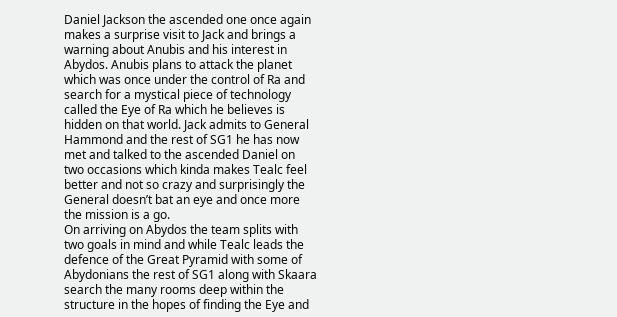Daniel Jackson the ascended one once again makes a surprise visit to Jack and brings a warning about Anubis and his interest in Abydos. Anubis plans to attack the planet which was once under the control of Ra and search for a mystical piece of technology called the Eye of Ra which he believes is hidden on that world. Jack admits to General Hammond and the rest of SG1 he has now met and talked to the ascended Daniel on two occasions which kinda makes Tealc feel better and not so crazy and surprisingly the General doesn’t bat an eye and once more the mission is a go.
On arriving on Abydos the team splits with two goals in mind and while Tealc leads the defence of the Great Pyramid with some of Abydonians the rest of SG1 along with Skaara search the many rooms deep within the structure in the hopes of finding the Eye and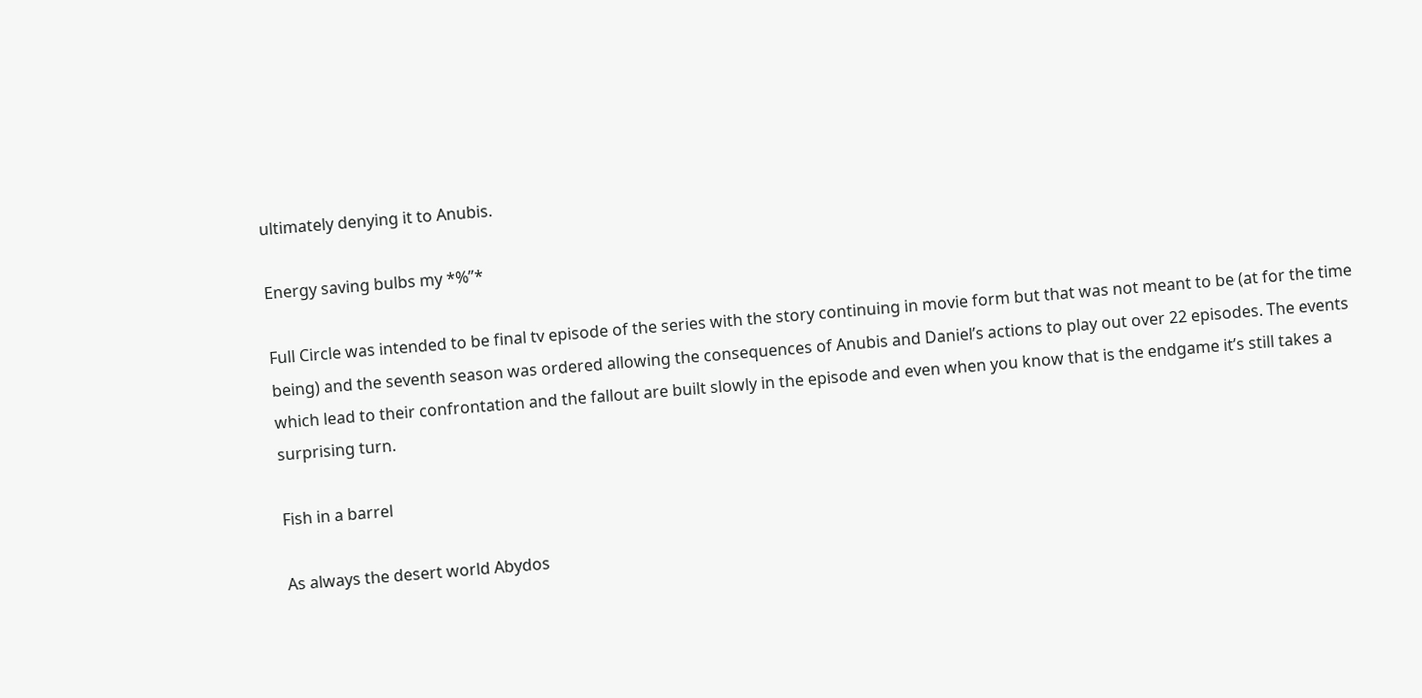ultimately denying it to Anubis.

Energy saving bulbs my *%”*

Full Circle was intended to be final tv episode of the series with the story continuing in movie form but that was not meant to be (at for the time being) and the seventh season was ordered allowing the consequences of Anubis and Daniel’s actions to play out over 22 episodes. The events which lead to their confrontation and the fallout are built slowly in the episode and even when you know that is the endgame it’s still takes a surprising turn.

Fish in a barrel

As always the desert world Abydos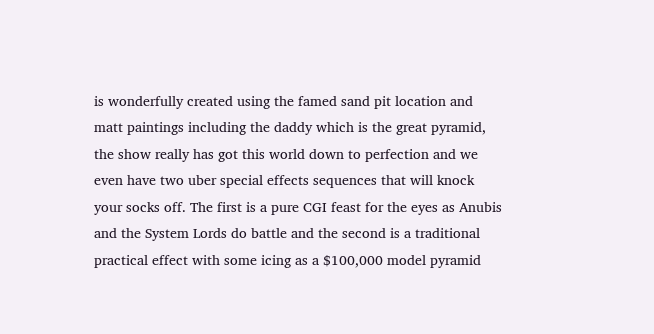is wonderfully created using the famed sand pit location and matt paintings including the daddy which is the great pyramid, the show really has got this world down to perfection and we even have two uber special effects sequences that will knock your socks off. The first is a pure CGI feast for the eyes as Anubis and the System Lords do battle and the second is a traditional practical effect with some icing as a $100,000 model pyramid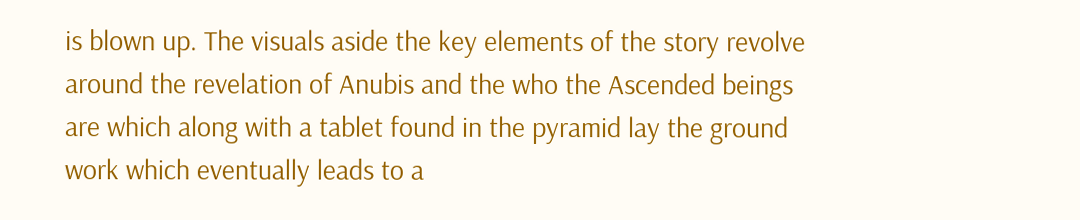is blown up. The visuals aside the key elements of the story revolve around the revelation of Anubis and the who the Ascended beings are which along with a tablet found in the pyramid lay the ground work which eventually leads to a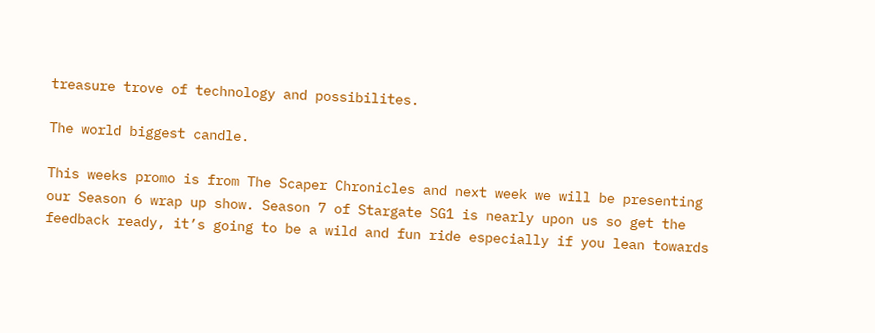treasure trove of technology and possibilites.

The world biggest candle.

This weeks promo is from The Scaper Chronicles and next week we will be presenting our Season 6 wrap up show. Season 7 of Stargate SG1 is nearly upon us so get the feedback ready, it’s going to be a wild and fun ride especially if you lean towards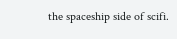the spaceship side of scifi.